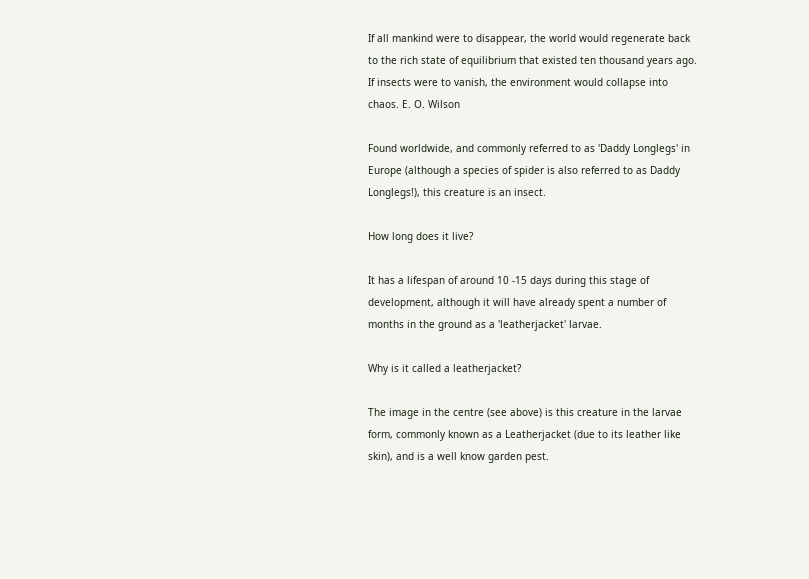If all mankind were to disappear, the world would regenerate back to the rich state of equilibrium that existed ten thousand years ago. If insects were to vanish, the environment would collapse into chaos. E. O. Wilson

Found worldwide, and commonly referred to as 'Daddy Longlegs' in Europe (although a species of spider is also referred to as Daddy Longlegs!), this creature is an insect.

How long does it live?

It has a lifespan of around 10 -15 days during this stage of development, although it will have already spent a number of months in the ground as a 'leatherjacket' larvae.

Why is it called a leatherjacket?

The image in the centre (see above) is this creature in the larvae form, commonly known as a Leatherjacket (due to its leather like skin), and is a well know garden pest.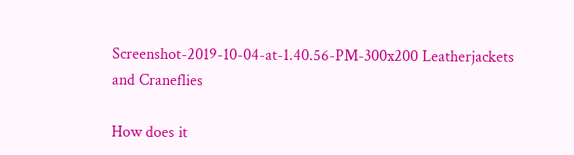Screenshot-2019-10-04-at-1.40.56-PM-300x200 Leatherjackets and Craneflies

How does it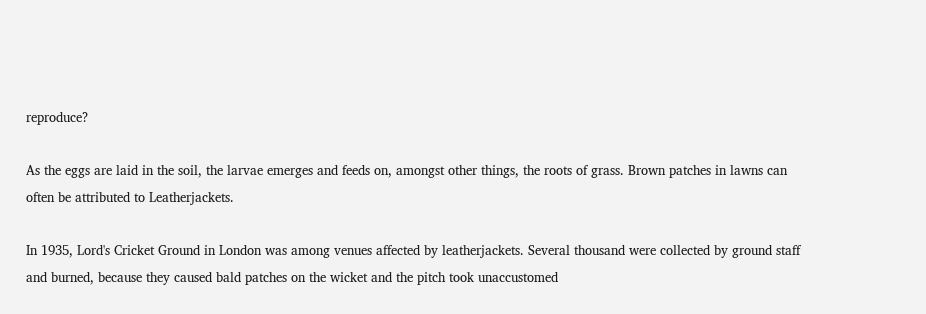reproduce?

As the eggs are laid in the soil, the larvae emerges and feeds on, amongst other things, the roots of grass. Brown patches in lawns can often be attributed to Leatherjackets.

In 1935, Lord's Cricket Ground in London was among venues affected by leatherjackets. Several thousand were collected by ground staff and burned, because they caused bald patches on the wicket and the pitch took unaccustomed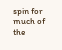spin for much of the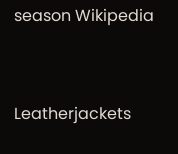season Wikipedia


Leatherjackets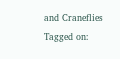and Craneflies
Tagged on: